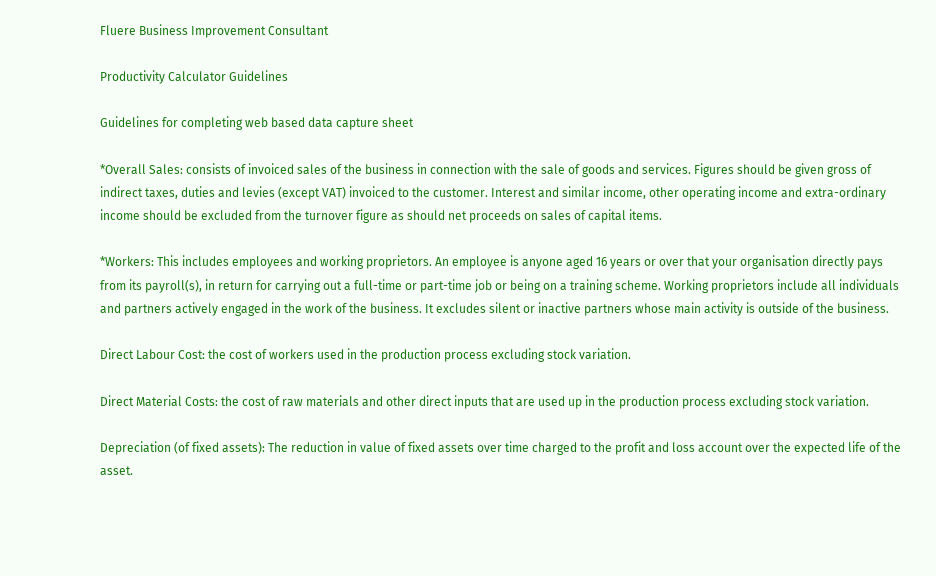Fluere Business Improvement Consultant

Productivity Calculator Guidelines

Guidelines for completing web based data capture sheet

*Overall Sales: consists of invoiced sales of the business in connection with the sale of goods and services. Figures should be given gross of indirect taxes, duties and levies (except VAT) invoiced to the customer. Interest and similar income, other operating income and extra-ordinary income should be excluded from the turnover figure as should net proceeds on sales of capital items.

*Workers: This includes employees and working proprietors. An employee is anyone aged 16 years or over that your organisation directly pays from its payroll(s), in return for carrying out a full-time or part-time job or being on a training scheme. Working proprietors include all individuals and partners actively engaged in the work of the business. It excludes silent or inactive partners whose main activity is outside of the business.

Direct Labour Cost: the cost of workers used in the production process excluding stock variation.

Direct Material Costs: the cost of raw materials and other direct inputs that are used up in the production process excluding stock variation.

Depreciation (of fixed assets): The reduction in value of fixed assets over time charged to the profit and loss account over the expected life of the asset.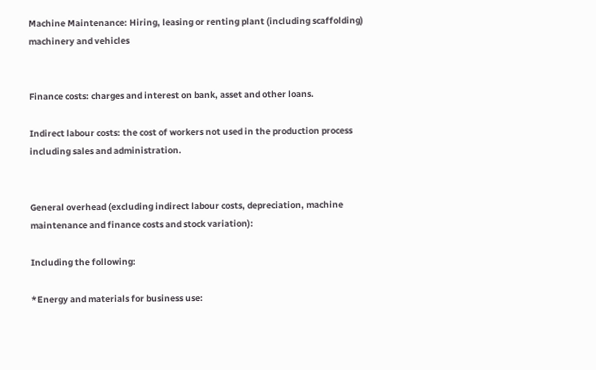Machine Maintenance: Hiring, leasing or renting plant (including scaffolding) machinery and vehicles


Finance costs: charges and interest on bank, asset and other loans.

Indirect labour costs: the cost of workers not used in the production process including sales and administration.


General overhead (excluding indirect labour costs, depreciation, machine maintenance and finance costs and stock variation):

Including the following:

*Energy and materials for business use: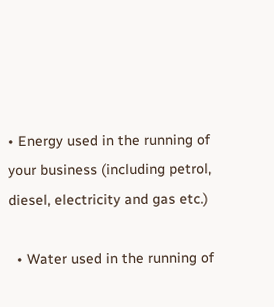• Energy used in the running of your business (including petrol, diesel, electricity and gas etc.)

  • Water used in the running of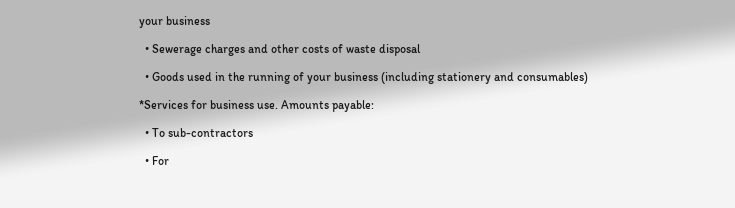your business

  • Sewerage charges and other costs of waste disposal

  • Goods used in the running of your business (including stationery and consumables)

*Services for business use. Amounts payable:

  • To sub-contractors

  • For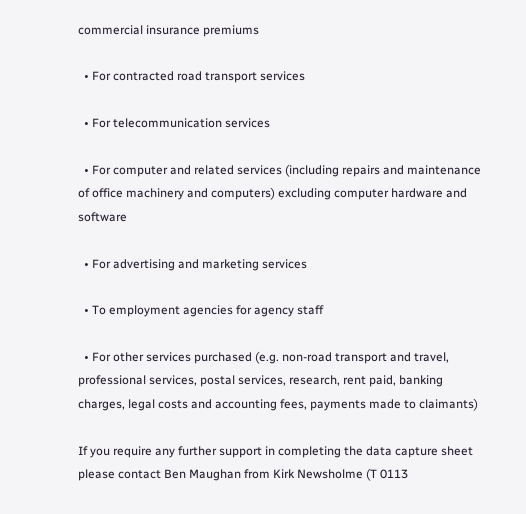commercial insurance premiums

  • For contracted road transport services

  • For telecommunication services

  • For computer and related services (including repairs and maintenance of office machinery and computers) excluding computer hardware and software

  • For advertising and marketing services

  • To employment agencies for agency staff

  • For other services purchased (e.g. non-road transport and travel, professional services, postal services, research, rent paid, banking charges, legal costs and accounting fees, payments made to claimants)

If you require any further support in completing the data capture sheet please contact Ben Maughan from Kirk Newsholme (T 0113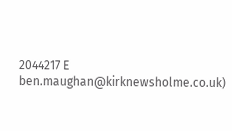2044217 E ben.maughan@kirknewsholme.co.uk)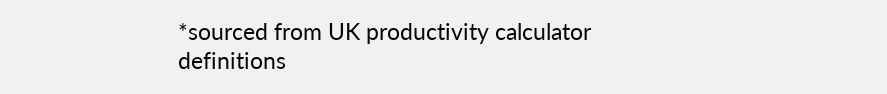*sourced from UK productivity calculator definitions